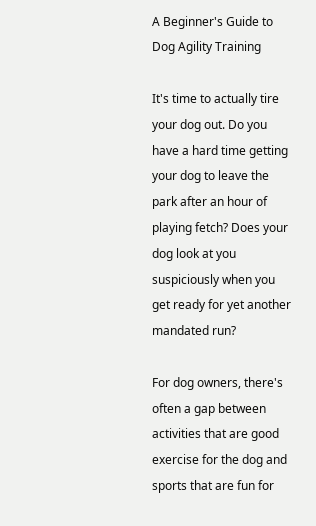A Beginner's Guide to Dog Agility Training

It's time to actually tire your dog out. Do you have a hard time getting your dog to leave the park after an hour of playing fetch? Does your dog look at you suspiciously when you get ready for yet another mandated run?

For dog owners, there's often a gap between activities that are good exercise for the dog and sports that are fun for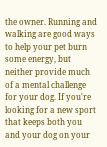the owner. Running and walking are good ways to help your pet burn some energy, but neither provide much of a mental challenge for your dog. If you're looking for a new sport that keeps both you and your dog on your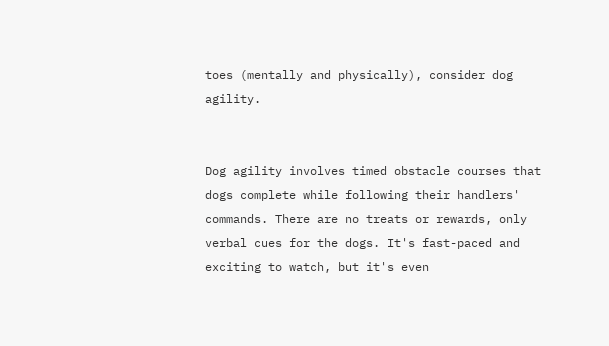toes (mentally and physically), consider dog agility.


Dog agility involves timed obstacle courses that dogs complete while following their handlers' commands. There are no treats or rewards, only verbal cues for the dogs. It's fast-paced and exciting to watch, but it's even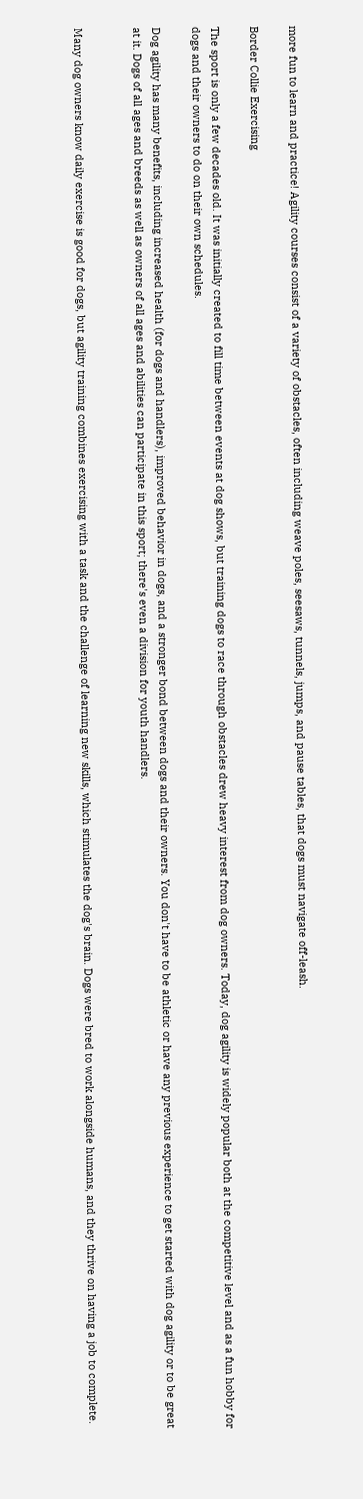more fun to learn and practice! Agility courses consist of a variety of obstacles, often including weave poles, seesaws, tunnels, jumps, and pause tables, that dogs must navigate off-leash.

Border Collie Exercising

The sport is only a few decades old. It was initially created to fill time between events at dog shows, but training dogs to race through obstacles drew heavy interest from dog owners. Today, dog agility is widely popular both at the competitive level and as a fun hobby for dogs and their owners to do on their own schedules.

Dog agility has many benefits, including increased health (for dogs and handlers), improved behavior in dogs, and a stronger bond between dogs and their owners. You don't have to be athletic or have any previous experience to get started with dog agility or to be great at it. Dogs of all ages and breeds as well as owners of all ages and abilities can participate in this sport; there's even a division for youth handlers.


Many dog owners know daily exercise is good for dogs, but agility training combines exercising with a task and the challenge of learning new skills, which stimulates the dog's brain. Dogs were bred to work alongside humans, and they thrive on having a job to complete.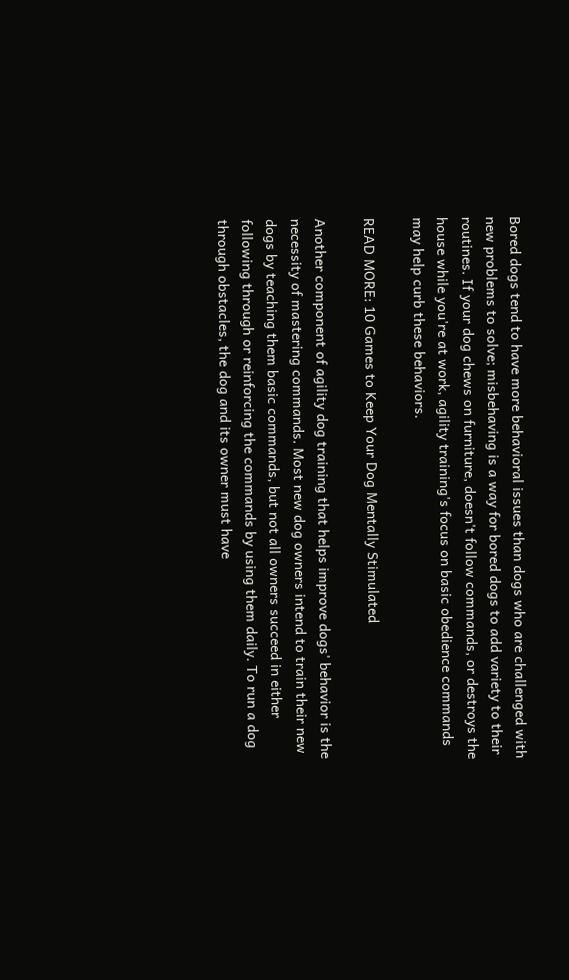Bored dogs tend to have more behavioral issues than dogs who are challenged with new problems to solve; misbehaving is a way for bored dogs to add variety to their routines. If your dog chews on furniture, doesn't follow commands, or destroys the house while you're at work, agility training's focus on basic obedience commands may help curb these behaviors.

READ MORE: 10 Games to Keep Your Dog Mentally Stimulated

Another component of agility dog training that helps improve dogs' behavior is the necessity of mastering commands. Most new dog owners intend to train their new dogs by teaching them basic commands, but not all owners succeed in either following through or reinforcing the commands by using them daily. To run a dog through obstacles, the dog and its owner must have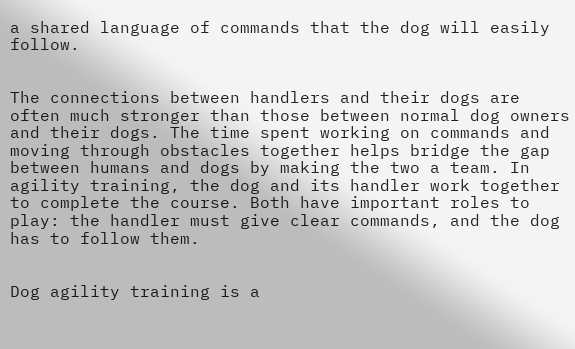a shared language of commands that the dog will easily follow.


The connections between handlers and their dogs are often much stronger than those between normal dog owners and their dogs. The time spent working on commands and moving through obstacles together helps bridge the gap between humans and dogs by making the two a team. In agility training, the dog and its handler work together to complete the course. Both have important roles to play: the handler must give clear commands, and the dog has to follow them.


Dog agility training is a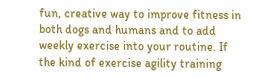fun, creative way to improve fitness in both dogs and humans and to add weekly exercise into your routine. If the kind of exercise agility training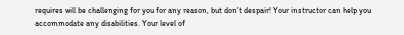requires will be challenging for you for any reason, but don't despair! Your instructor can help you accommodate any disabilities. Your level of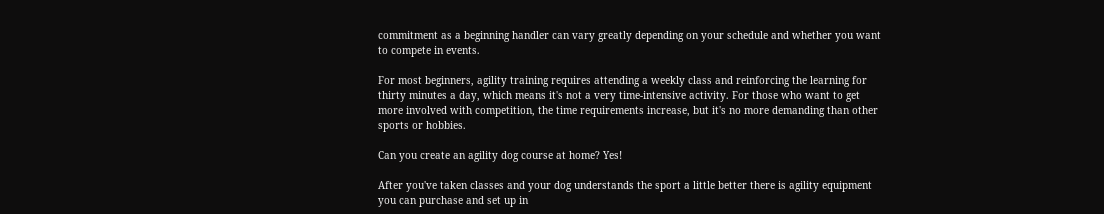commitment as a beginning handler can vary greatly depending on your schedule and whether you want to compete in events.

For most beginners, agility training requires attending a weekly class and reinforcing the learning for thirty minutes a day, which means it's not a very time-intensive activity. For those who want to get more involved with competition, the time requirements increase, but it's no more demanding than other sports or hobbies.

Can you create an agility dog course at home? Yes!

After you've taken classes and your dog understands the sport a little better there is agility equipment you can purchase and set up in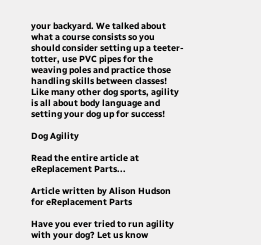your backyard. We talked about what a course consists so you should consider setting up a teeter-totter, use PVC pipes for the weaving poles and practice those handling skills between classes! Like many other dog sports, agility is all about body language and setting your dog up for success!

Dog Agility

Read the entire article at eReplacement Parts...

Article written by Alison Hudson for eReplacement Parts

Have you ever tried to run agility with your dog? Let us know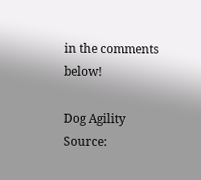in the comments below!

Dog Agility
Source: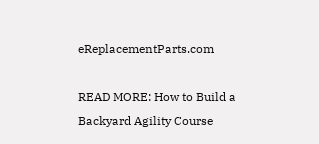eReplacementParts.com

READ MORE: How to Build a Backyard Agility Course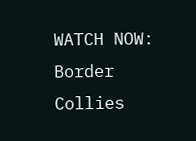WATCH NOW: Border Collies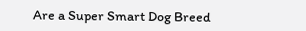Are a Super Smart Dog Breed